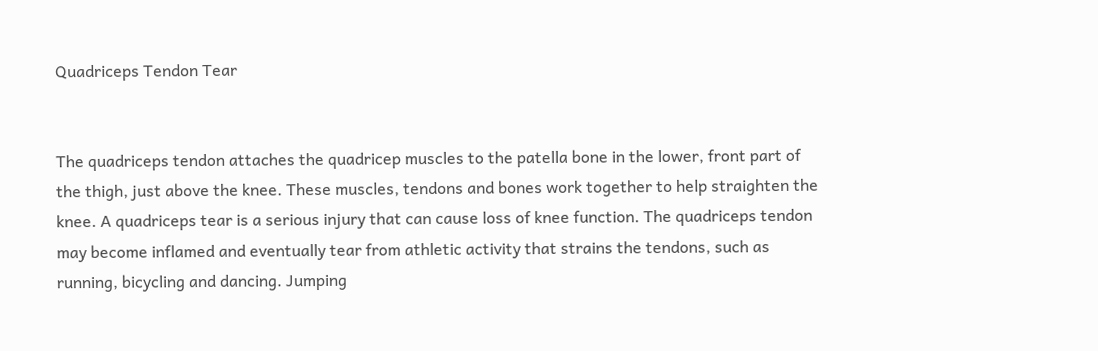Quadriceps Tendon Tear


The quadriceps tendon attaches the quadricep muscles to the patella bone in the lower, front part of the thigh, just above the knee. These muscles, tendons and bones work together to help straighten the knee. A quadriceps tear is a serious injury that can cause loss of knee function. The quadriceps tendon may become inflamed and eventually tear from athletic activity that strains the tendons, such as running, bicycling and dancing. Jumping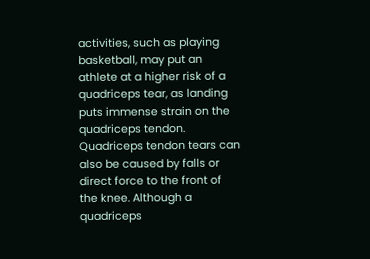activities, such as playing basketball, may put an athlete at a higher risk of a quadriceps tear, as landing puts immense strain on the quadriceps tendon. Quadriceps tendon tears can also be caused by falls or direct force to the front of the knee. Although a quadriceps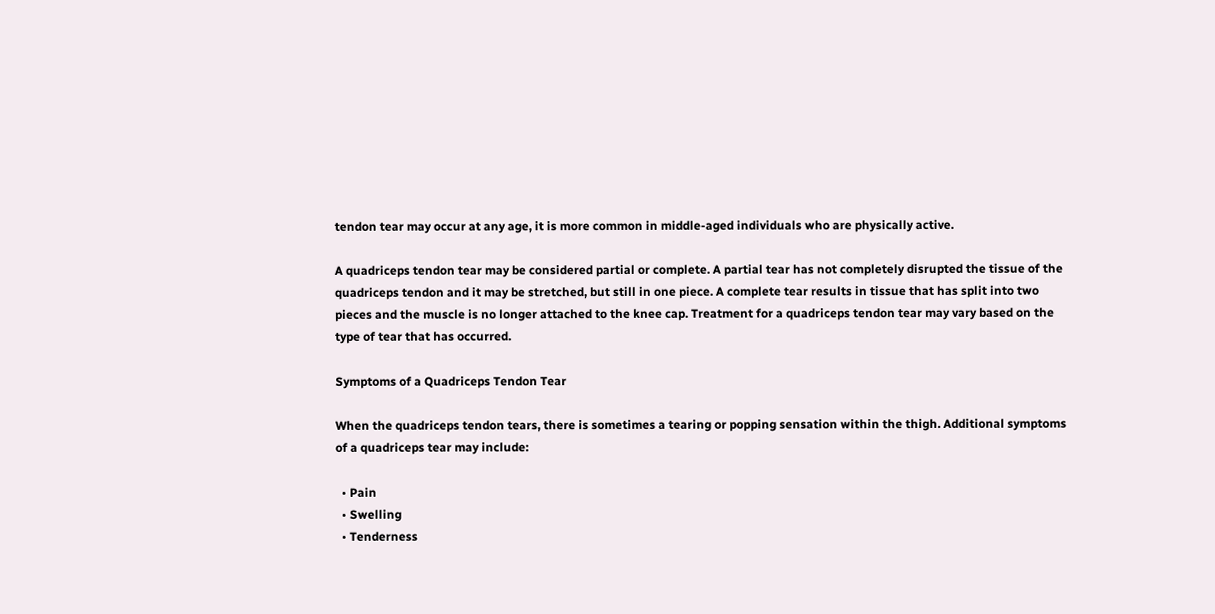tendon tear may occur at any age, it is more common in middle-aged individuals who are physically active.

A quadriceps tendon tear may be considered partial or complete. A partial tear has not completely disrupted the tissue of the quadriceps tendon and it may be stretched, but still in one piece. A complete tear results in tissue that has split into two pieces and the muscle is no longer attached to the knee cap. Treatment for a quadriceps tendon tear may vary based on the type of tear that has occurred.

Symptoms of a Quadriceps Tendon Tear

When the quadriceps tendon tears, there is sometimes a tearing or popping sensation within the thigh. Additional symptoms of a quadriceps tear may include:

  • Pain
  • Swelling
  • Tenderness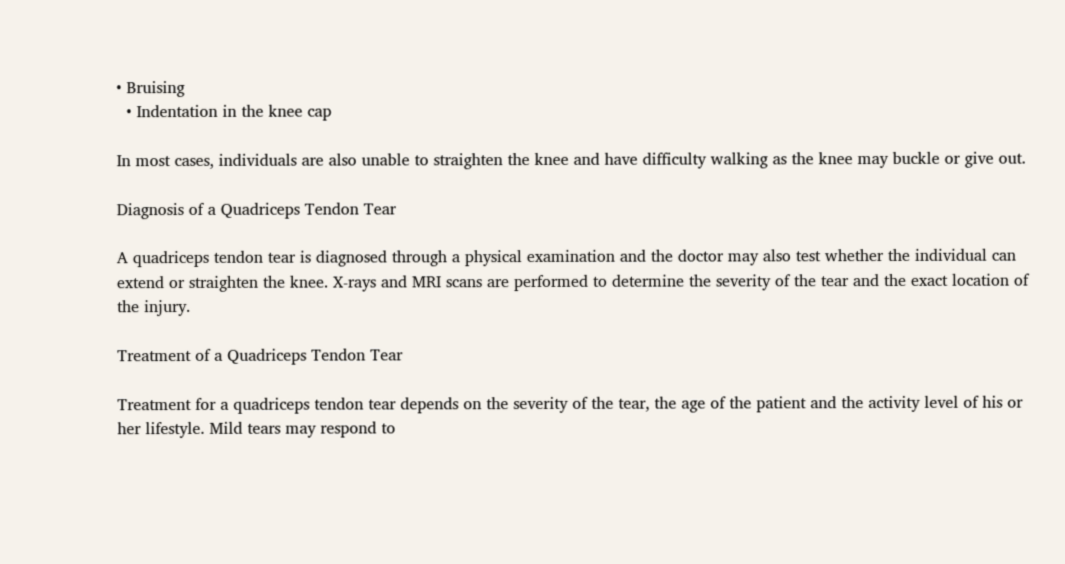• Bruising
  • Indentation in the knee cap

In most cases, individuals are also unable to straighten the knee and have difficulty walking as the knee may buckle or give out.

Diagnosis of a Quadriceps Tendon Tear

A quadriceps tendon tear is diagnosed through a physical examination and the doctor may also test whether the individual can extend or straighten the knee. X-rays and MRI scans are performed to determine the severity of the tear and the exact location of the injury.

Treatment of a Quadriceps Tendon Tear

Treatment for a quadriceps tendon tear depends on the severity of the tear, the age of the patient and the activity level of his or her lifestyle. Mild tears may respond to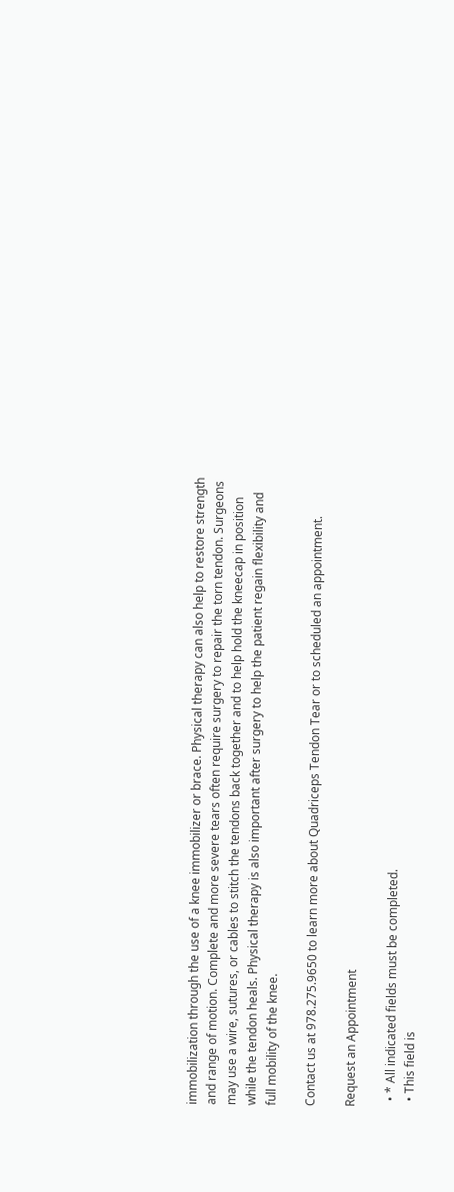immobilization through the use of a knee immobilizer or brace. Physical therapy can also help to restore strength and range of motion. Complete and more severe tears often require surgery to repair the torn tendon. Surgeons may use a wire, sutures, or cables to stitch the tendons back together and to help hold the kneecap in position while the tendon heals. Physical therapy is also important after surgery to help the patient regain flexibility and full mobility of the knee.

Contact us at 978.275.9650 to learn more about Quadriceps Tendon Tear or to scheduled an appointment.

Request an Appointment

  • * All indicated fields must be completed.
  • This field is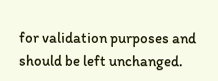for validation purposes and should be left unchanged.